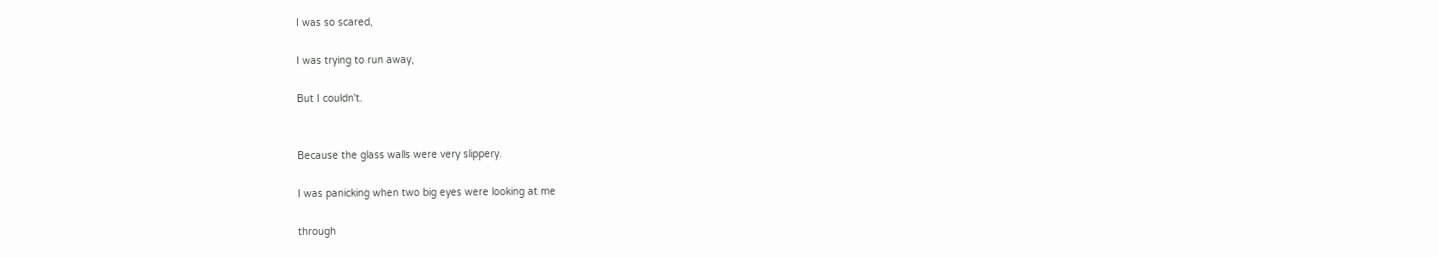I was so scared,

I was trying to run away,

But I couldn't.


Because the glass walls were very slippery.

I was panicking when two big eyes were looking at me

through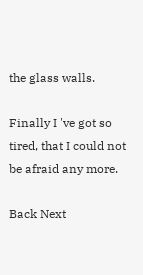the glass walls.

Finally I 've got so tired, that I could not be afraid any more.

Back Next